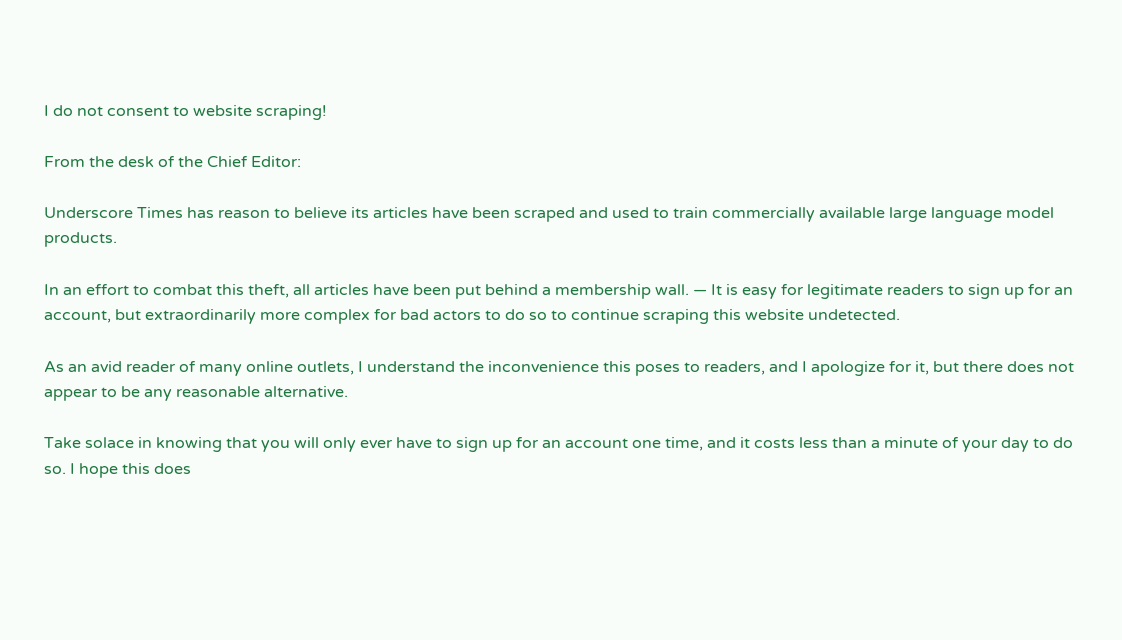I do not consent to website scraping!

From the desk of the Chief Editor:

Underscore Times has reason to believe its articles have been scraped and used to train commercially available large language model products.

In an effort to combat this theft, all articles have been put behind a membership wall. — It is easy for legitimate readers to sign up for an account, but extraordinarily more complex for bad actors to do so to continue scraping this website undetected.

As an avid reader of many online outlets, I understand the inconvenience this poses to readers, and I apologize for it, but there does not appear to be any reasonable alternative.

Take solace in knowing that you will only ever have to sign up for an account one time, and it costs less than a minute of your day to do so. I hope this does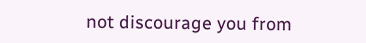not discourage you from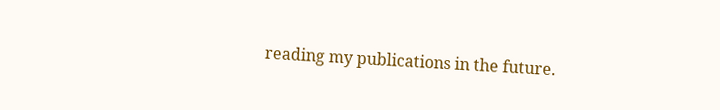reading my publications in the future.